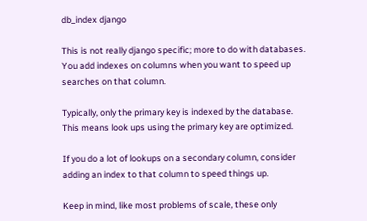db_index django

This is not really django specific; more to do with databases. You add indexes on columns when you want to speed up searches on that column.

Typically, only the primary key is indexed by the database. This means look ups using the primary key are optimized.

If you do a lot of lookups on a secondary column, consider adding an index to that column to speed things up.

Keep in mind, like most problems of scale, these only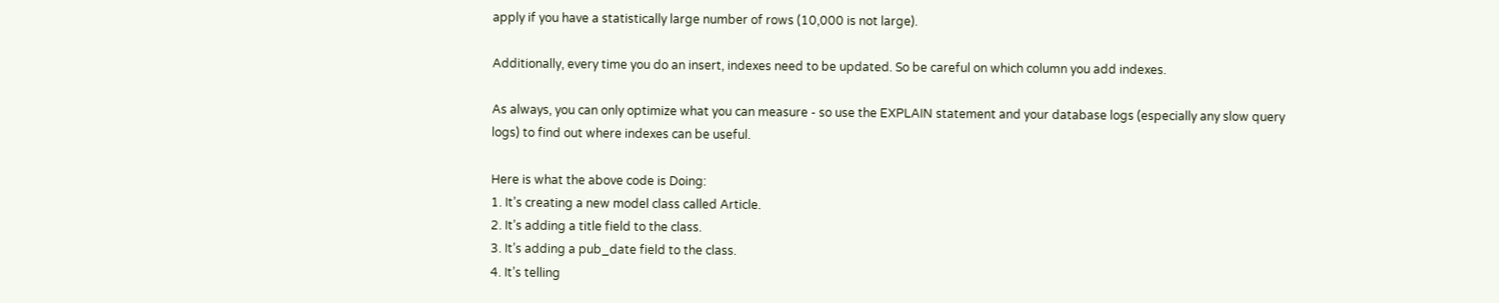apply if you have a statistically large number of rows (10,000 is not large).

Additionally, every time you do an insert, indexes need to be updated. So be careful on which column you add indexes.

As always, you can only optimize what you can measure - so use the EXPLAIN statement and your database logs (especially any slow query logs) to find out where indexes can be useful.

Here is what the above code is Doing:
1. It’s creating a new model class called Article.
2. It’s adding a title field to the class.
3. It’s adding a pub_date field to the class.
4. It’s telling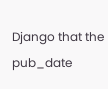Django that the pub_date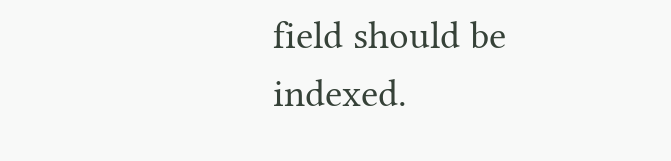field should be indexed.